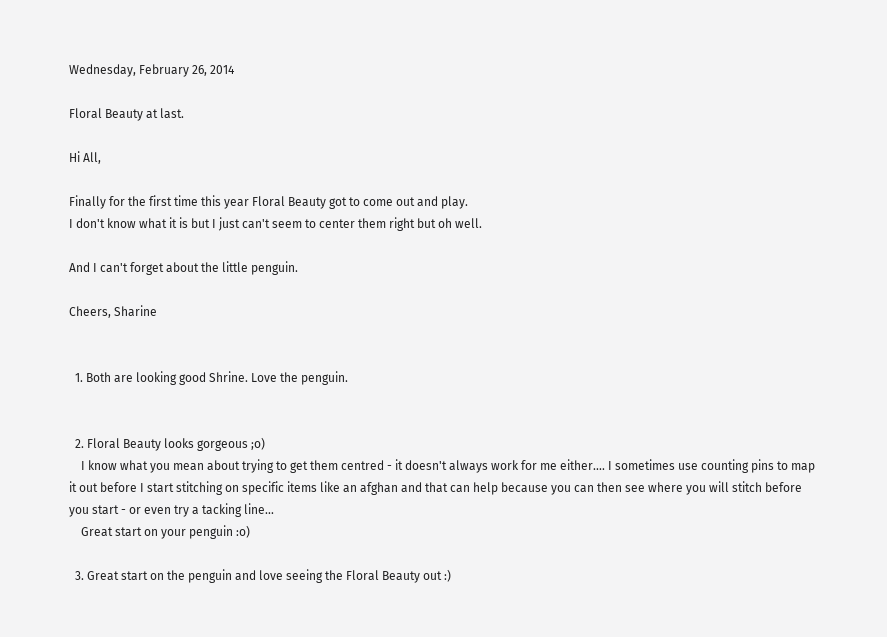Wednesday, February 26, 2014

Floral Beauty at last.

Hi All,

Finally for the first time this year Floral Beauty got to come out and play.
I don't know what it is but I just can't seem to center them right but oh well.

And I can't forget about the little penguin.

Cheers, Sharine


  1. Both are looking good Shrine. Love the penguin.


  2. Floral Beauty looks gorgeous ;o)
    I know what you mean about trying to get them centred - it doesn't always work for me either.... I sometimes use counting pins to map it out before I start stitching on specific items like an afghan and that can help because you can then see where you will stitch before you start - or even try a tacking line...
    Great start on your penguin :o)

  3. Great start on the penguin and love seeing the Floral Beauty out :)